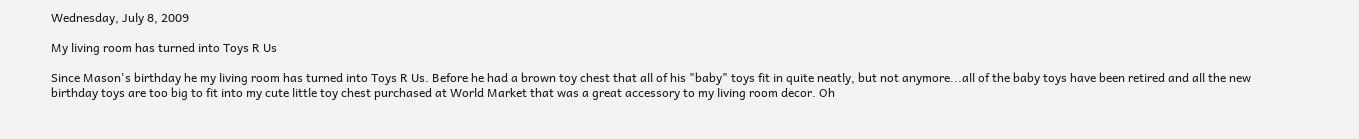Wednesday, July 8, 2009

My living room has turned into Toys R Us

Since Mason's birthday he my living room has turned into Toys R Us. Before he had a brown toy chest that all of his "baby" toys fit in quite neatly, but not anymore...all of the baby toys have been retired and all the new birthday toys are too big to fit into my cute little toy chest purchased at World Market that was a great accessory to my living room decor. Oh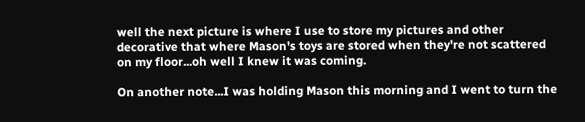well the next picture is where I use to store my pictures and other decorative that where Mason's toys are stored when they're not scattered on my floor...oh well I knew it was coming.

On another note...I was holding Mason this morning and I went to turn the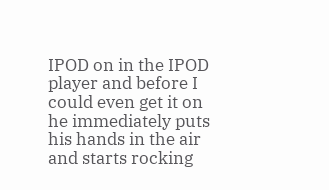IPOD on in the IPOD player and before I could even get it on he immediately puts his hands in the air and starts rocking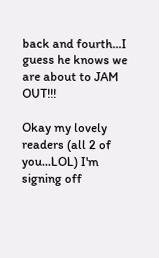back and fourth...I guess he knows we are about to JAM OUT!!!

Okay my lovely readers (all 2 of you...LOL) I'm signing off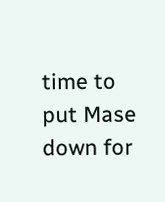time to put Mase down for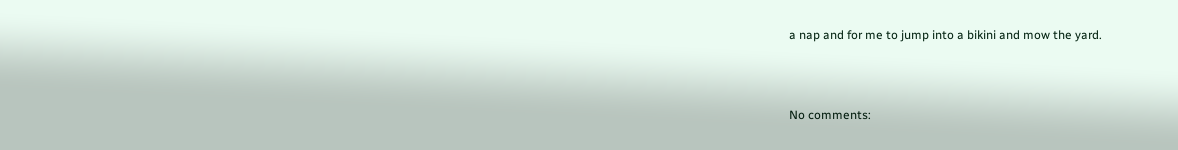a nap and for me to jump into a bikini and mow the yard.



No comments: